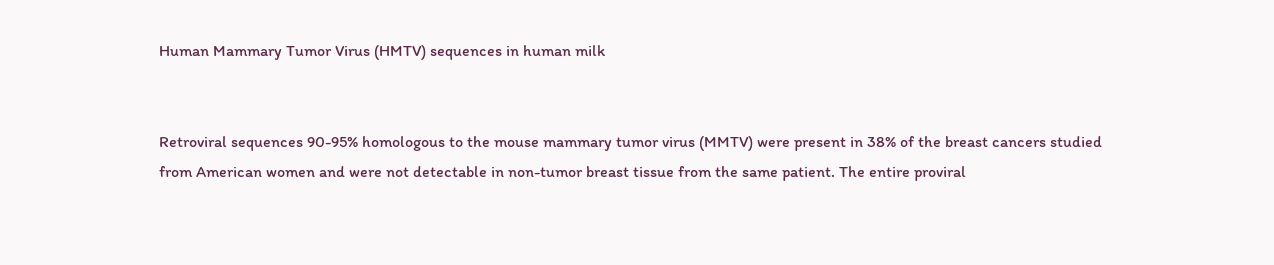Human Mammary Tumor Virus (HMTV) sequences in human milk


Retroviral sequences 90-95% homologous to the mouse mammary tumor virus (MMTV) were present in 38% of the breast cancers studied from American women and were not detectable in non-tumor breast tissue from the same patient. The entire proviral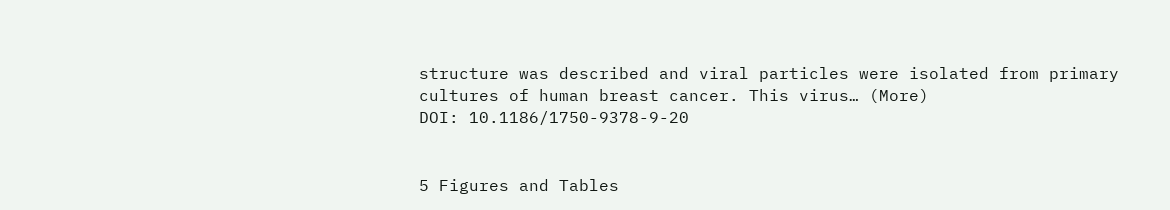structure was described and viral particles were isolated from primary cultures of human breast cancer. This virus… (More)
DOI: 10.1186/1750-9378-9-20


5 Figures and Tables